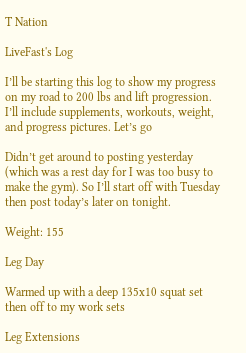T Nation

LiveFast's Log

I’ll be starting this log to show my progress on my road to 200 lbs and lift progression. I’ll include supplements, workouts, weight, and progress pictures. Let’s go

Didn’t get around to posting yesterday (which was a rest day for I was too busy to make the gym). So I’ll start off with Tuesday then post today’s later on tonight.

Weight: 155

Leg Day

Warmed up with a deep 135x10 squat set then off to my work sets

Leg Extensions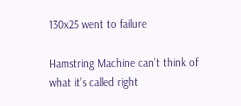130x25 went to failure

Hamstring Machine can’t think of what it’s called right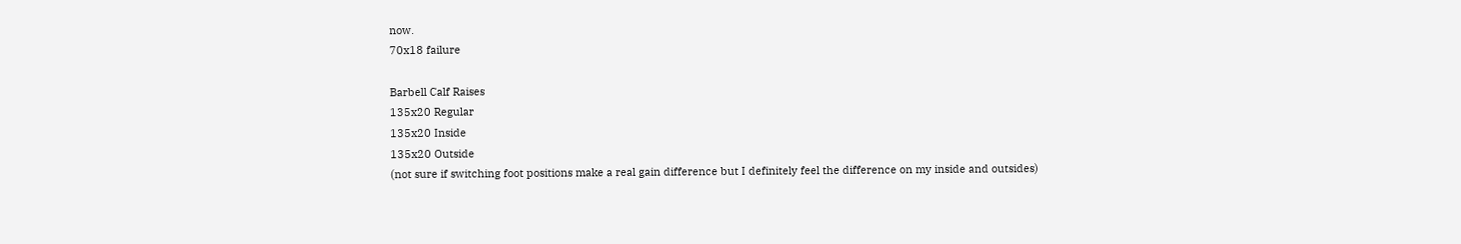now.
70x18 failure

Barbell Calf Raises
135x20 Regular
135x20 Inside
135x20 Outside
(not sure if switching foot positions make a real gain difference but I definitely feel the difference on my inside and outsides)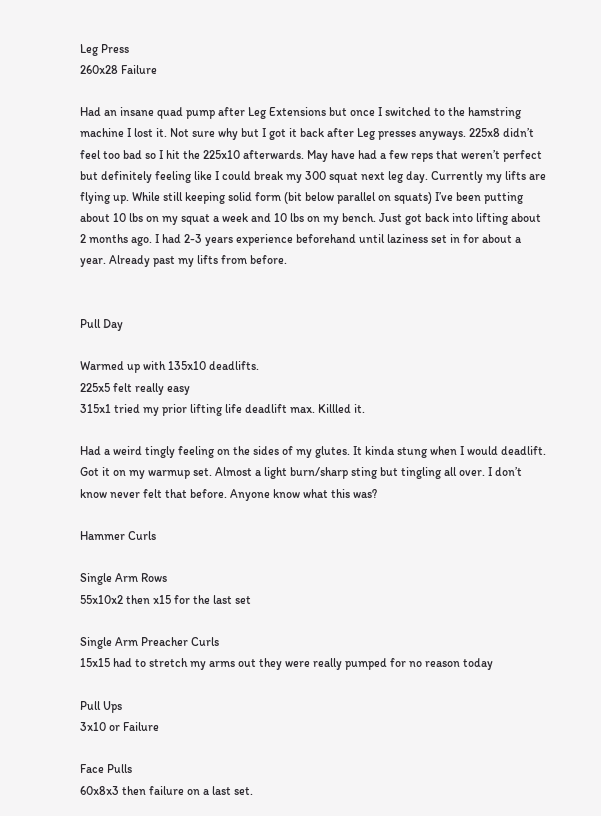Leg Press
260x28 Failure

Had an insane quad pump after Leg Extensions but once I switched to the hamstring machine I lost it. Not sure why but I got it back after Leg presses anyways. 225x8 didn’t feel too bad so I hit the 225x10 afterwards. May have had a few reps that weren’t perfect but definitely feeling like I could break my 300 squat next leg day. Currently my lifts are flying up. While still keeping solid form (bit below parallel on squats) I’ve been putting about 10 lbs on my squat a week and 10 lbs on my bench. Just got back into lifting about 2 months ago. I had 2-3 years experience beforehand until laziness set in for about a year. Already past my lifts from before.


Pull Day

Warmed up with 135x10 deadlifts.
225x5 felt really easy
315x1 tried my prior lifting life deadlift max. Killled it.

Had a weird tingly feeling on the sides of my glutes. It kinda stung when I would deadlift. Got it on my warmup set. Almost a light burn/sharp sting but tingling all over. I don’t know never felt that before. Anyone know what this was?

Hammer Curls

Single Arm Rows
55x10x2 then x15 for the last set

Single Arm Preacher Curls
15x15 had to stretch my arms out they were really pumped for no reason today

Pull Ups
3x10 or Failure

Face Pulls
60x8x3 then failure on a last set.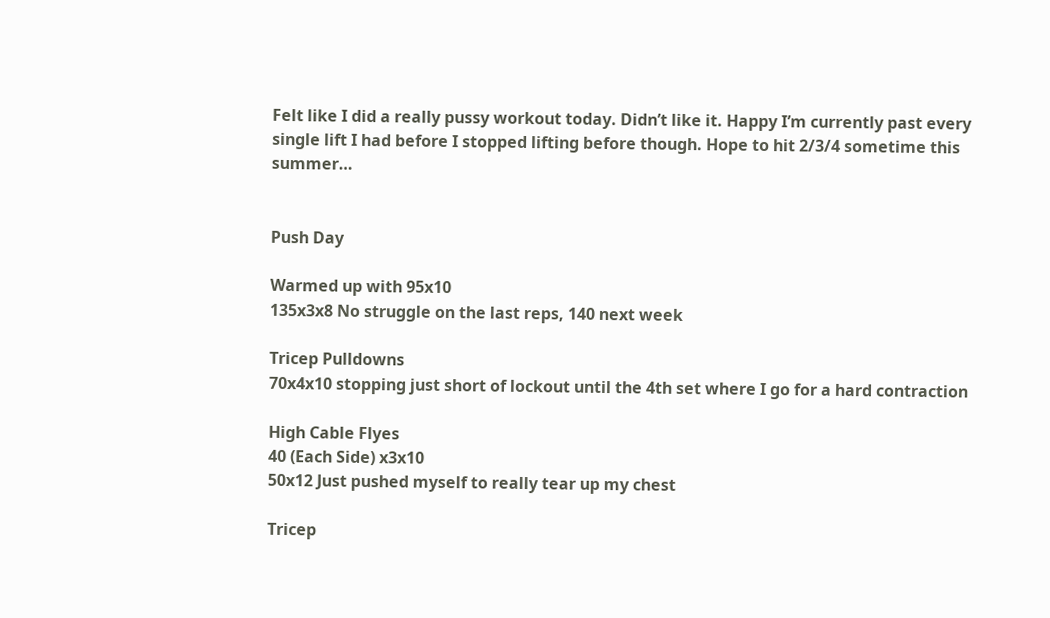Felt like I did a really pussy workout today. Didn’t like it. Happy I’m currently past every single lift I had before I stopped lifting before though. Hope to hit 2/3/4 sometime this summer…


Push Day

Warmed up with 95x10
135x3x8 No struggle on the last reps, 140 next week

Tricep Pulldowns
70x4x10 stopping just short of lockout until the 4th set where I go for a hard contraction

High Cable Flyes
40 (Each Side) x3x10
50x12 Just pushed myself to really tear up my chest

Tricep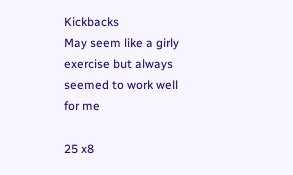Kickbacks
May seem like a girly exercise but always seemed to work well for me

25 x8